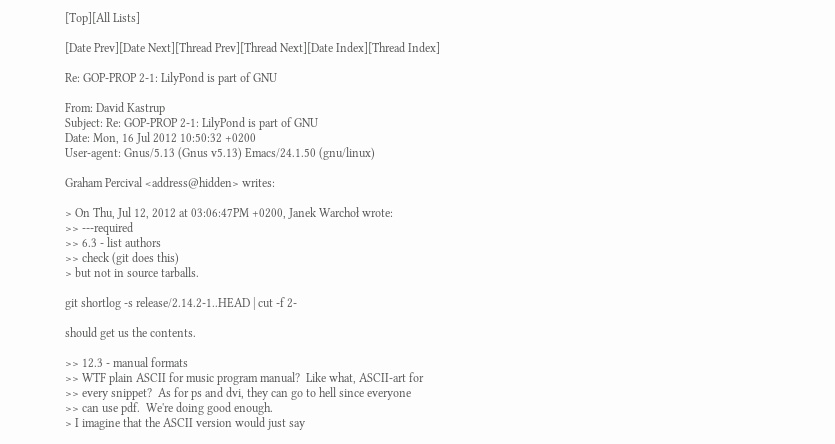[Top][All Lists]

[Date Prev][Date Next][Thread Prev][Thread Next][Date Index][Thread Index]

Re: GOP-PROP 2-1: LilyPond is part of GNU

From: David Kastrup
Subject: Re: GOP-PROP 2-1: LilyPond is part of GNU
Date: Mon, 16 Jul 2012 10:50:32 +0200
User-agent: Gnus/5.13 (Gnus v5.13) Emacs/24.1.50 (gnu/linux)

Graham Percival <address@hidden> writes:

> On Thu, Jul 12, 2012 at 03:06:47PM +0200, Janek Warchoł wrote:
>> ---required
>> 6.3 - list authors
>> check (git does this)
> but not in source tarballs.

git shortlog -s release/2.14.2-1..HEAD | cut -f 2-

should get us the contents.

>> 12.3 - manual formats
>> WTF plain ASCII for music program manual?  Like what, ASCII-art for
>> every snippet?  As for ps and dvi, they can go to hell since everyone
>> can use pdf.  We're doing good enough.
> I imagine that the ASCII version would just say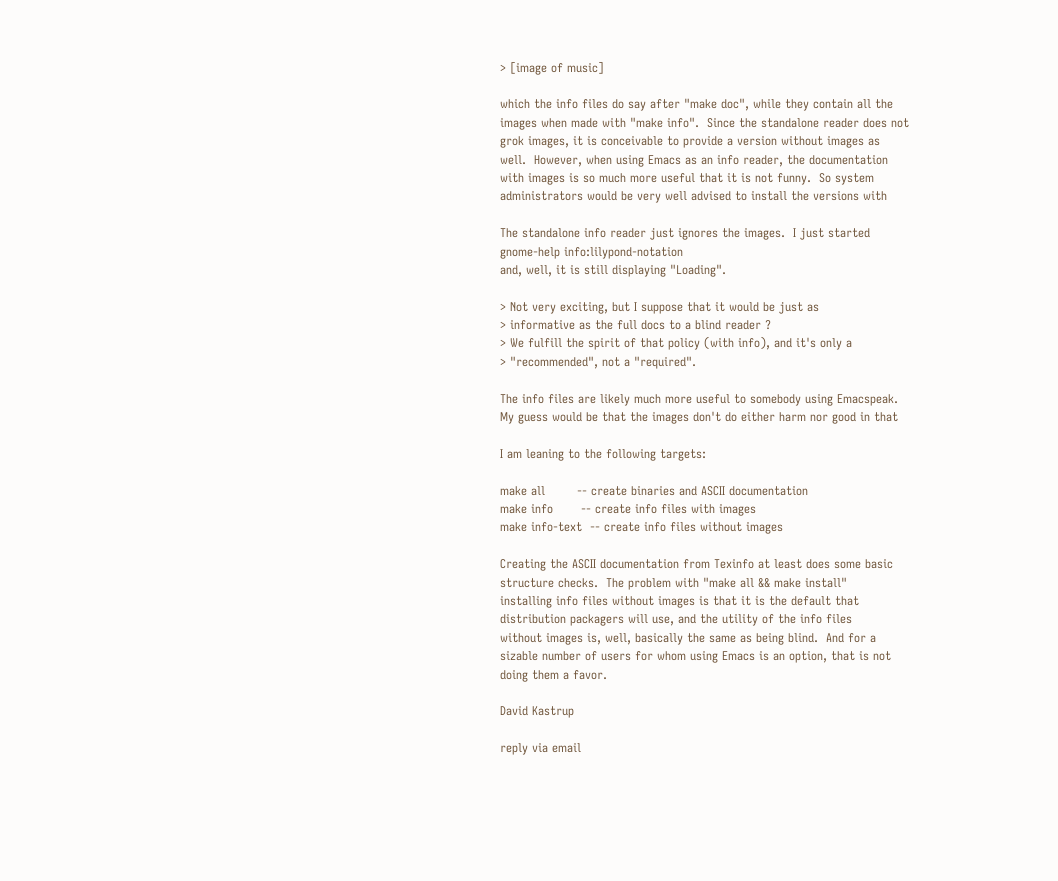> [image of music]

which the info files do say after "make doc", while they contain all the
images when made with "make info".  Since the standalone reader does not
grok images, it is conceivable to provide a version without images as
well.  However, when using Emacs as an info reader, the documentation
with images is so much more useful that it is not funny.  So system
administrators would be very well advised to install the versions with

The standalone info reader just ignores the images.  I just started
gnome-help info:lilypond-notation
and, well, it is still displaying "Loading".

> Not very exciting, but I suppose that it would be just as
> informative as the full docs to a blind reader ?
> We fulfill the spirit of that policy (with info), and it's only a
> "recommended", not a "required".

The info files are likely much more useful to somebody using Emacspeak.
My guess would be that the images don't do either harm nor good in that

I am leaning to the following targets:

make all        -- create binaries and ASCII documentation
make info       -- create info files with images
make info-text  -- create info files without images

Creating the ASCII documentation from Texinfo at least does some basic
structure checks.  The problem with "make all && make install"
installing info files without images is that it is the default that
distribution packagers will use, and the utility of the info files
without images is, well, basically the same as being blind.  And for a
sizable number of users for whom using Emacs is an option, that is not
doing them a favor.

David Kastrup

reply via email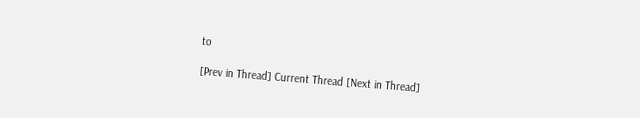to

[Prev in Thread] Current Thread [Next in Thread]